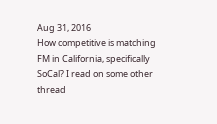Aug 31, 2016
How competitive is matching FM in California, specifically SoCal? I read on some other thread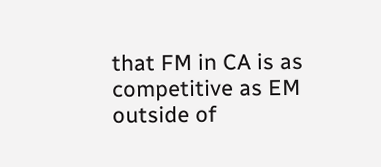that FM in CA is as competitive as EM outside of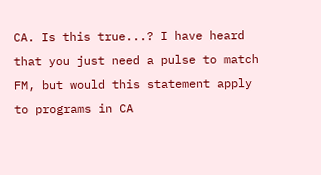CA. Is this true...? I have heard that you just need a pulse to match FM, but would this statement apply to programs in CA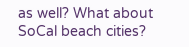as well? What about SoCal beach cities?